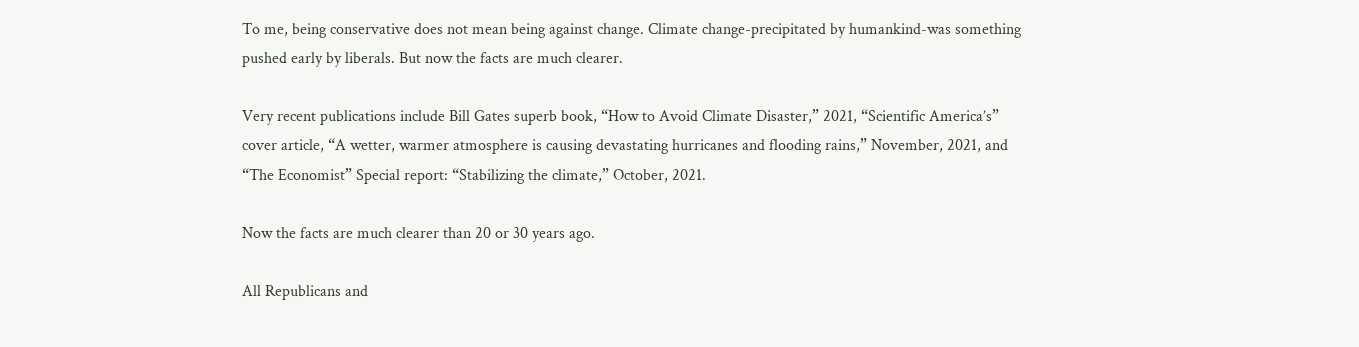To me, being conservative does not mean being against change. Climate change-precipitated by humankind-was something pushed early by liberals. But now the facts are much clearer.

Very recent publications include Bill Gates superb book, “How to Avoid Climate Disaster,” 2021, “Scientific America’s” cover article, “A wetter, warmer atmosphere is causing devastating hurricanes and flooding rains,” November, 2021, and “The Economist” Special report: “Stabilizing the climate,” October, 2021.

Now the facts are much clearer than 20 or 30 years ago.

All Republicans and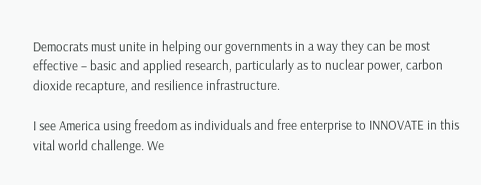Democrats must unite in helping our governments in a way they can be most effective – basic and applied research, particularly as to nuclear power, carbon dioxide recapture, and resilience infrastructure.

I see America using freedom as individuals and free enterprise to INNOVATE in this vital world challenge. We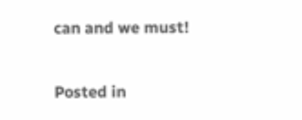can and we must!

Posted in